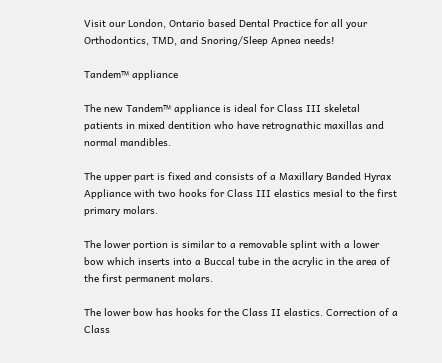Visit our London, Ontario based Dental Practice for all your
Orthodontics, TMD, and Snoring/Sleep Apnea needs!

Tandem™ appliance

The new Tandem™ appliance is ideal for Class III skeletal patients in mixed dentition who have retrognathic maxillas and normal mandibles.

The upper part is fixed and consists of a Maxillary Banded Hyrax Appliance with two hooks for Class III elastics mesial to the first primary molars.

The lower portion is similar to a removable splint with a lower bow which inserts into a Buccal tube in the acrylic in the area of the first permanent molars.

The lower bow has hooks for the Class II elastics. Correction of a Class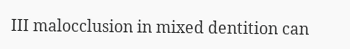III malocclusion in mixed dentition can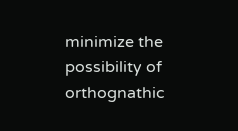minimize the possibility of orthognathic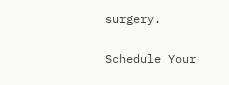surgery.

Schedule Your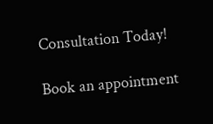Consultation Today!

Book an appointment